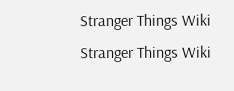Stranger Things Wiki
Stranger Things Wiki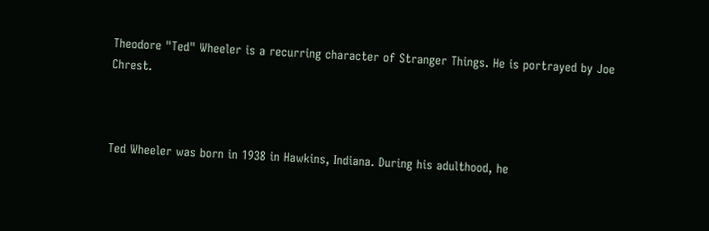Theodore "Ted" Wheeler is a recurring character of Stranger Things. He is portrayed by Joe Chrest.



Ted Wheeler was born in 1938 in Hawkins, Indiana. During his adulthood, he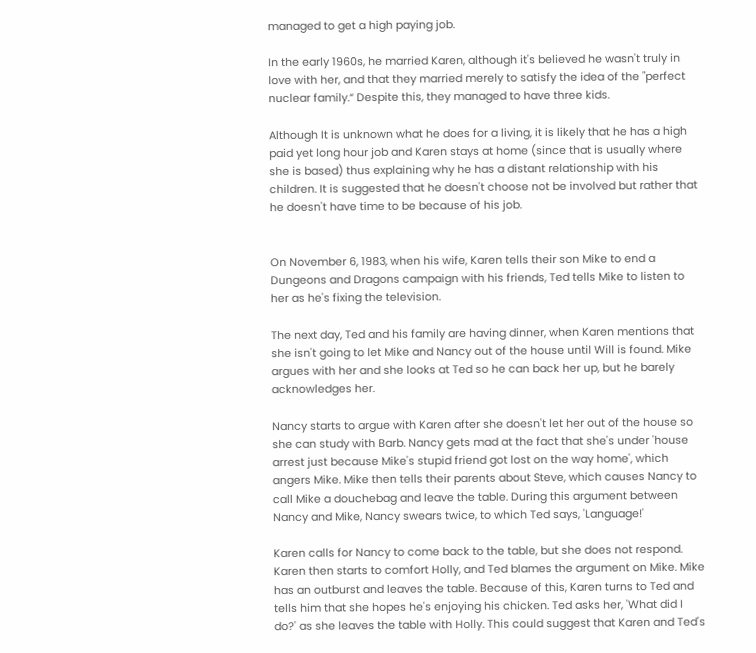managed to get a high paying job.

In the early 1960s, he married Karen, although it's believed he wasn't truly in love with her, and that they married merely to satisfy the idea of the "perfect nuclear family.“ Despite this, they managed to have three kids.

Although It is unknown what he does for a living, it is likely that he has a high paid yet long hour job and Karen stays at home (since that is usually where she is based) thus explaining why he has a distant relationship with his children. It is suggested that he doesn't choose not be involved but rather that he doesn't have time to be because of his job.


On November 6, 1983, when his wife, Karen tells their son Mike to end a Dungeons and Dragons campaign with his friends, Ted tells Mike to listen to her as he's fixing the television.

The next day, Ted and his family are having dinner, when Karen mentions that she isn't going to let Mike and Nancy out of the house until Will is found. Mike argues with her and she looks at Ted so he can back her up, but he barely acknowledges her.

Nancy starts to argue with Karen after she doesn't let her out of the house so she can study with Barb. Nancy gets mad at the fact that she's under 'house arrest just because Mike's stupid friend got lost on the way home', which angers Mike. Mike then tells their parents about Steve, which causes Nancy to call Mike a douchebag and leave the table. During this argument between Nancy and Mike, Nancy swears twice, to which Ted says, 'Language!'

Karen calls for Nancy to come back to the table, but she does not respond. Karen then starts to comfort Holly, and Ted blames the argument on Mike. Mike has an outburst and leaves the table. Because of this, Karen turns to Ted and tells him that she hopes he's enjoying his chicken. Ted asks her, 'What did I do?' as she leaves the table with Holly. This could suggest that Karen and Ted's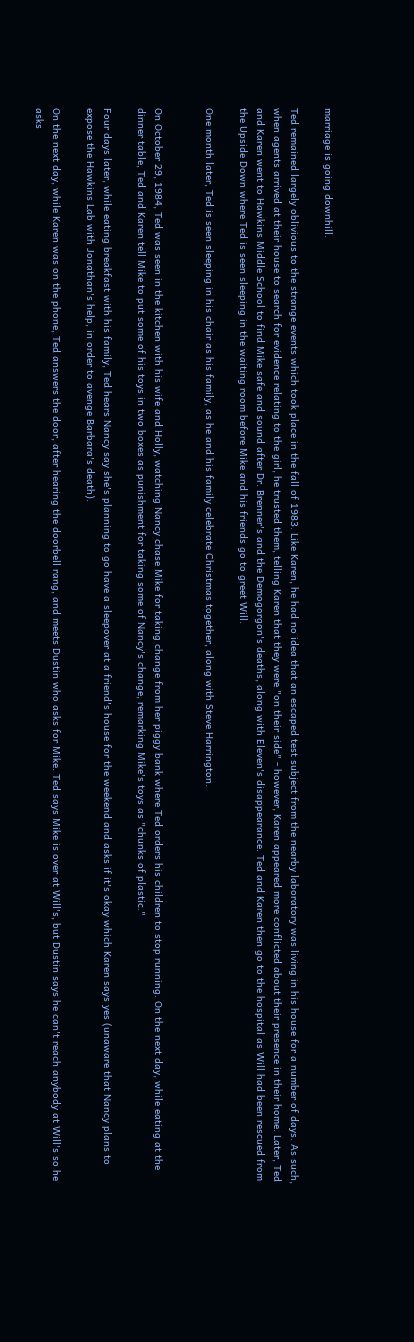marriage is going downhill.

Ted remained largely oblivious to the strange events which took place in the fall of 1983. Like Karen, he had no idea that an escaped test subject from the nearby laboratory was living in his house for a number of days. As such, when agents arrived at their house to search for evidence relating to the girl, he trusted them, telling Karen that they were "on their side" - however, Karen appeared more conflicted about their presence in their home. Later, Ted and Karen went to Hawkins Middle School to find Mike safe and sound after Dr. Brenner's and the Demogorgon's deaths, along with Eleven's disappearance. Ted and Karen then go to the hospital as Will had been rescued from the Upside Down where Ted is seen sleeping in the waiting room before Mike and his friends go to greet Will.

One month later, Ted is seen sleeping in his chair as his family, as he and his family celebrate Christmas together, along with Steve Harrington.


On October 29, 1984, Ted was seen in the kitchen with his wife and Holly, watching Nancy chase Mike for taking change from her piggy bank where Ted orders his children to stop running. On the next day, while eating at the dinner table, Ted and Karen tell Mike to put some of his toys in two boxes as punishment for taking some of Nancy's change, remarking Mike's toys as "chunks of plastic."

Four days later, while eating breakfast with his family, Ted hears Nancy say she's planning to go have a sleepover at a friend's house for the weekend and asks if it's okay which Karen says yes (unaware that Nancy plans to expose the Hawkins Lab with Jonathan's help, in order to avenge Barbara's death).

On the next day, while Karen was on the phone, Ted answers the door, after hearing the doorbell rang, and meets Dustin who asks for Mike. Ted says Mike is over at Will's, but Dustin says he can't reach anybody at Will's so he asks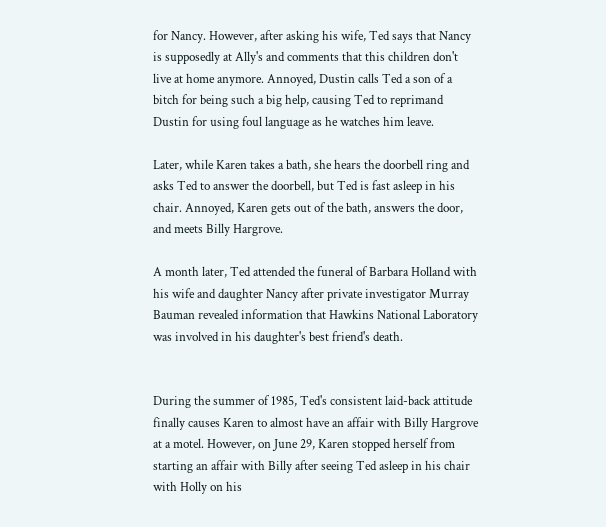for Nancy. However, after asking his wife, Ted says that Nancy is supposedly at Ally's and comments that this children don't live at home anymore. Annoyed, Dustin calls Ted a son of a bitch for being such a big help, causing Ted to reprimand Dustin for using foul language as he watches him leave.

Later, while Karen takes a bath, she hears the doorbell ring and asks Ted to answer the doorbell, but Ted is fast asleep in his chair. Annoyed, Karen gets out of the bath, answers the door, and meets Billy Hargrove.

A month later, Ted attended the funeral of Barbara Holland with his wife and daughter Nancy after private investigator Murray Bauman revealed information that Hawkins National Laboratory was involved in his daughter's best friend's death.


During the summer of 1985, Ted's consistent laid-back attitude finally causes Karen to almost have an affair with Billy Hargrove at a motel. However, on June 29, Karen stopped herself from starting an affair with Billy after seeing Ted asleep in his chair with Holly on his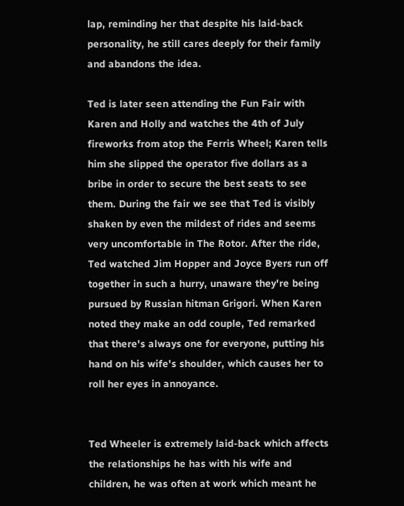lap, reminding her that despite his laid-back personality, he still cares deeply for their family and abandons the idea.

Ted is later seen attending the Fun Fair with Karen and Holly and watches the 4th of July fireworks from atop the Ferris Wheel; Karen tells him she slipped the operator five dollars as a bribe in order to secure the best seats to see them. During the fair we see that Ted is visibly shaken by even the mildest of rides and seems very uncomfortable in The Rotor. After the ride, Ted watched Jim Hopper and Joyce Byers run off together in such a hurry, unaware they're being pursued by Russian hitman Grigori. When Karen noted they make an odd couple, Ted remarked that there's always one for everyone, putting his hand on his wife's shoulder, which causes her to roll her eyes in annoyance.


Ted Wheeler is extremely laid-back which affects the relationships he has with his wife and children, he was often at work which meant he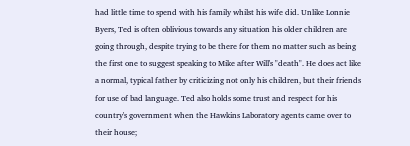had little time to spend with his family whilst his wife did. Unlike Lonnie Byers, Ted is often oblivious towards any situation his older children are going through, despite trying to be there for them no matter such as being the first one to suggest speaking to Mike after Will's "death". He does act like a normal, typical father by criticizing not only his children, but their friends for use of bad language. Ted also holds some trust and respect for his country's government when the Hawkins Laboratory agents came over to their house;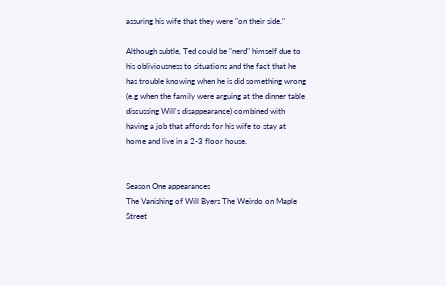assuring his wife that they were "on their side."

Although subtle, Ted could be "nerd" himself due to his obliviousness to situations and the fact that he has trouble knowing when he is did something wrong (e.g when the family were arguing at the dinner table discussing Will's disappearance) combined with having a job that affords for his wife to stay at home and live in a 2-3 floor house.


Season One appearances
The Vanishing of Will Byers The Weirdo on Maple Street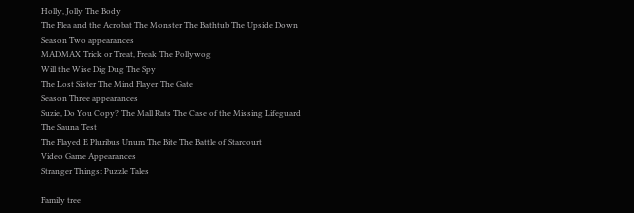Holly, Jolly The Body
The Flea and the Acrobat The Monster The Bathtub The Upside Down
Season Two appearances
MADMAX Trick or Treat, Freak The Pollywog
Will the Wise Dig Dug The Spy
The Lost Sister The Mind Flayer The Gate
Season Three appearances
Suzie, Do You Copy? The Mall Rats The Case of the Missing Lifeguard The Sauna Test
The Flayed E Pluribus Unum The Bite The Battle of Starcourt
Video Game Appearances
Stranger Things: Puzzle Tales

Family tree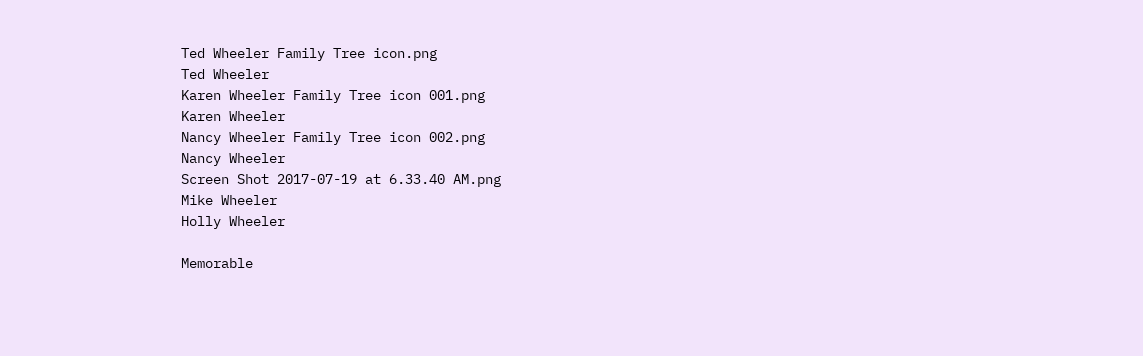Ted Wheeler Family Tree icon.png
Ted Wheeler
Karen Wheeler Family Tree icon 001.png
Karen Wheeler
Nancy Wheeler Family Tree icon 002.png
Nancy Wheeler
Screen Shot 2017-07-19 at 6.33.40 AM.png
Mike Wheeler
Holly Wheeler

Memorable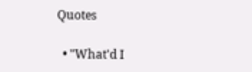Quotes

  • "What'd I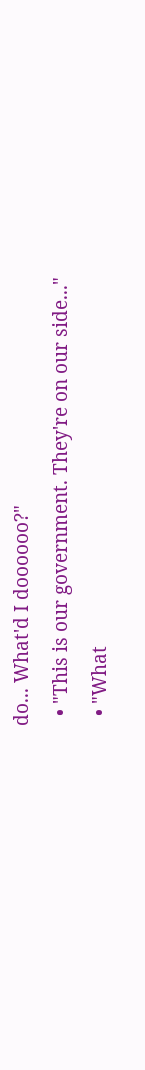do... What'd I doooooo?"
  • "This is our government. They're on our side..."
  • "What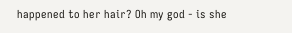happened to her hair? Oh my god - is she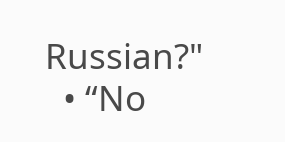Russian?"
  • “No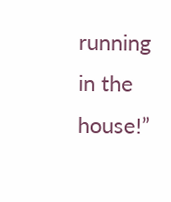running in the house!”